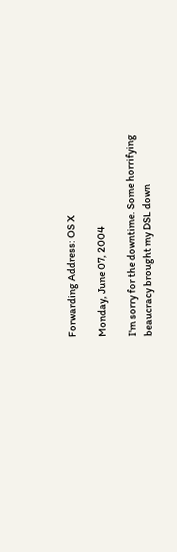Forwarding Address: OS X

Monday, June 07, 2004

I'm sorry for the downtime. Some horrifying beaucracy brought my DSL down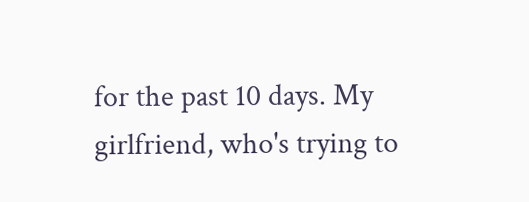for the past 10 days. My girlfriend, who's trying to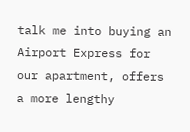talk me into buying an Airport Express for our apartment, offers a more lengthy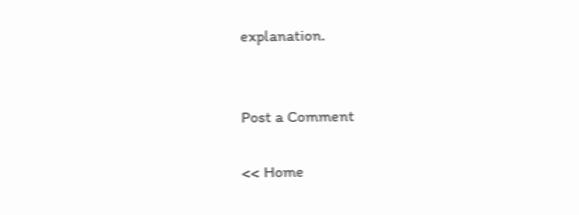explanation.


Post a Comment

<< Home